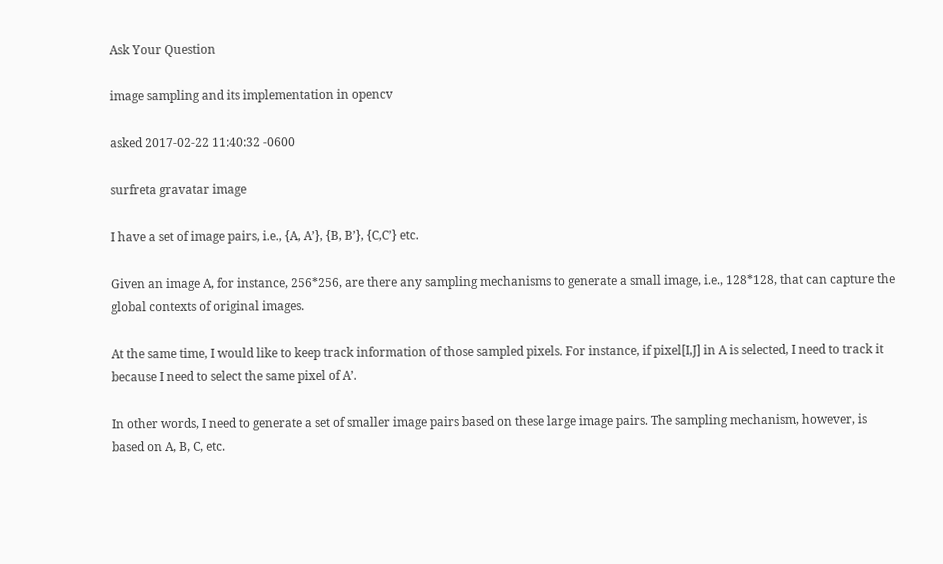Ask Your Question

image sampling and its implementation in opencv

asked 2017-02-22 11:40:32 -0600

surfreta gravatar image

I have a set of image pairs, i.e., {A, A’}, {B, B’}, {C,C’} etc.

Given an image A, for instance, 256*256, are there any sampling mechanisms to generate a small image, i.e., 128*128, that can capture the global contexts of original images.

At the same time, I would like to keep track information of those sampled pixels. For instance, if pixel[I,J] in A is selected, I need to track it because I need to select the same pixel of A’.

In other words, I need to generate a set of smaller image pairs based on these large image pairs. The sampling mechanism, however, is based on A, B, C, etc.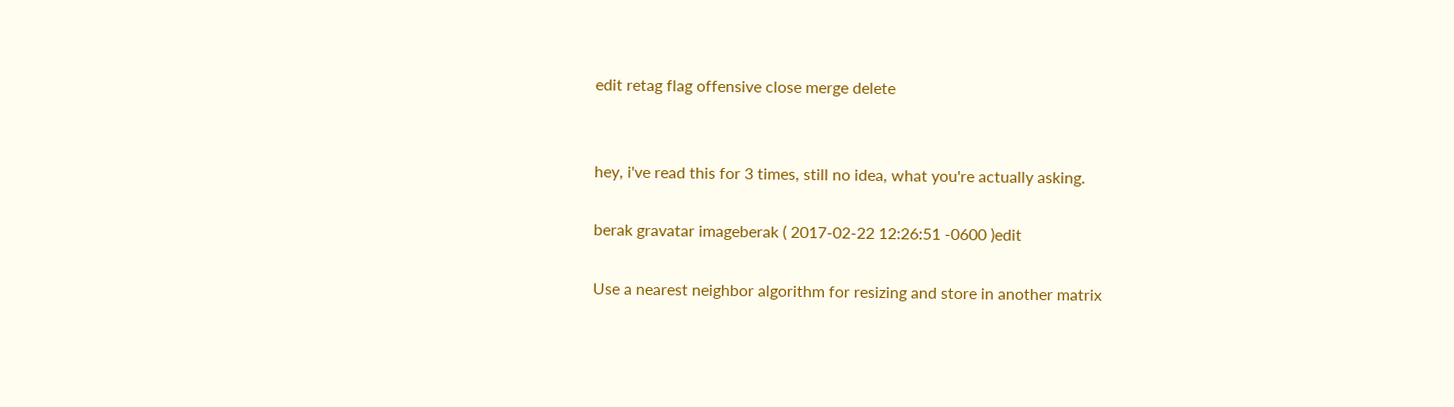edit retag flag offensive close merge delete


hey, i've read this for 3 times, still no idea, what you're actually asking.

berak gravatar imageberak ( 2017-02-22 12:26:51 -0600 )edit

Use a nearest neighbor algorithm for resizing and store in another matrix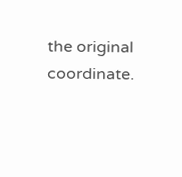the original coordinate.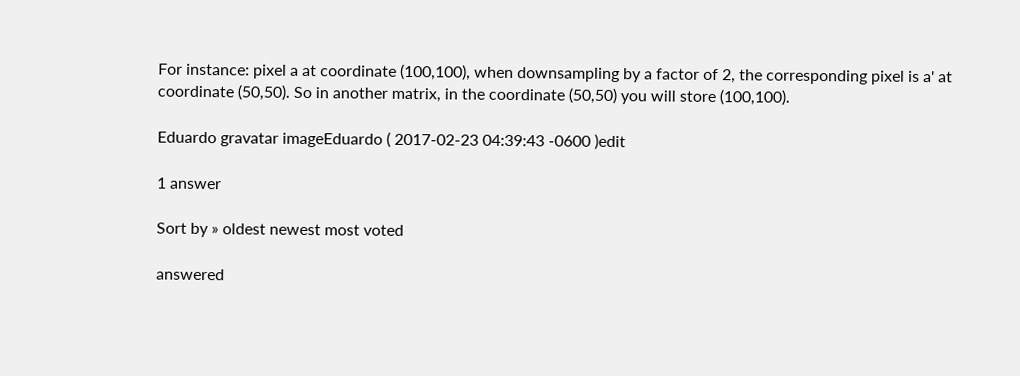For instance: pixel a at coordinate (100,100), when downsampling by a factor of 2, the corresponding pixel is a' at coordinate (50,50). So in another matrix, in the coordinate (50,50) you will store (100,100).

Eduardo gravatar imageEduardo ( 2017-02-23 04:39:43 -0600 )edit

1 answer

Sort by » oldest newest most voted

answered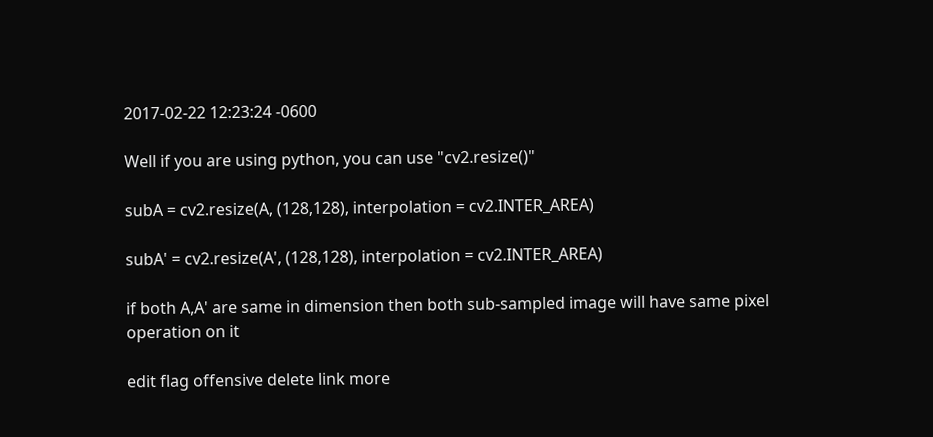2017-02-22 12:23:24 -0600

Well if you are using python, you can use "cv2.resize()"

subA = cv2.resize(A, (128,128), interpolation = cv2.INTER_AREA)

subA' = cv2.resize(A', (128,128), interpolation = cv2.INTER_AREA)

if both A,A' are same in dimension then both sub-sampled image will have same pixel operation on it

edit flag offensive delete link more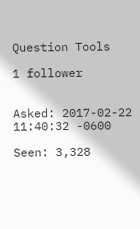Question Tools

1 follower


Asked: 2017-02-22 11:40:32 -0600

Seen: 3,328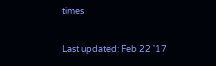times

Last updated: Feb 22 '17